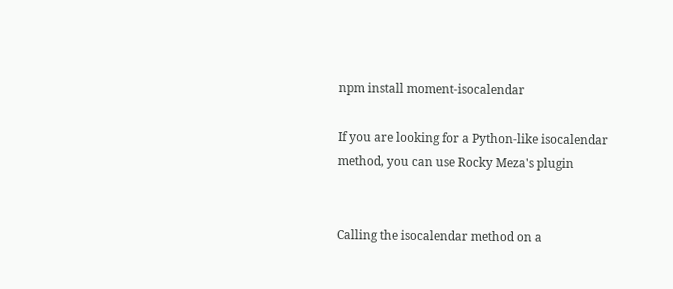npm install moment-isocalendar

If you are looking for a Python-like isocalendar method, you can use Rocky Meza's plugin


Calling the isocalendar method on a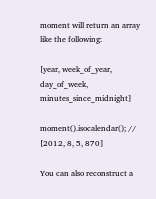moment will return an array like the following:

[year, week_of_year, day_of_week, minutes_since_midnight]

moment().isocalendar(); // [2012, 8, 5, 870]

You can also reconstruct a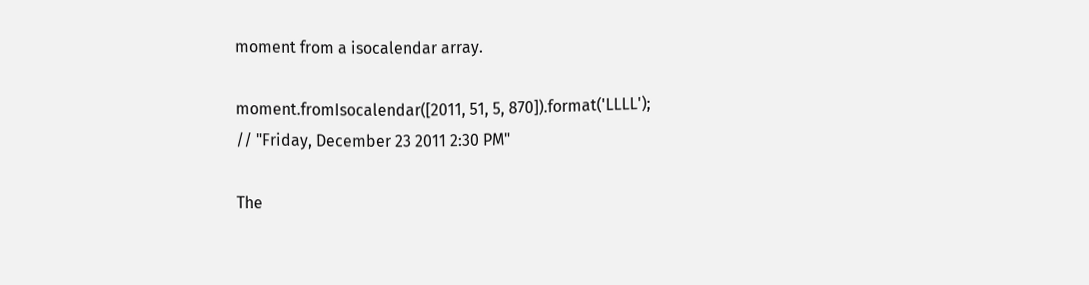moment from a isocalendar array.

moment.fromIsocalendar([2011, 51, 5, 870]).format('LLLL');
// "Friday, December 23 2011 2:30 PM"

The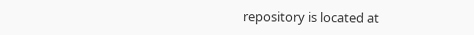repository is located at